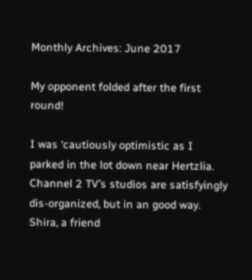Monthly Archives: June 2017

My opponent folded after the first round!

I was ‘cautiously optimistic as I parked in the lot down near Hertzlia. Channel 2 TV’s studios are satisfyingly dis-organized, but in an good way.
Shira, a friend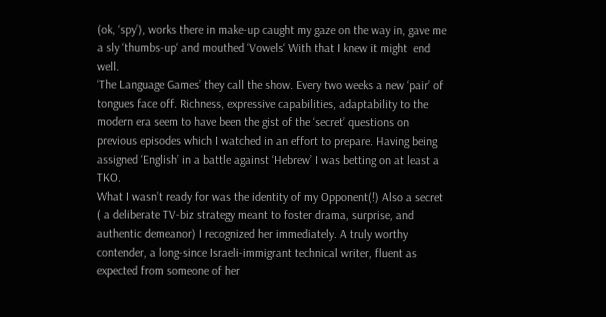(ok, ‘spy’), works there in make-up caught my gaze on the way in, gave me a sly ‘thumbs-up‘ and mouthed ‘Vowels‘ With that I knew it might  end well.
‘The Language Games’ they call the show. Every two weeks a new ‘pair’ of tongues face off. Richness, expressive capabilities, adaptability to the modern era seem to have been the gist of the ‘secret’ questions on previous episodes which I watched in an effort to prepare. Having being assigned ‘English’ in a battle against ‘Hebrew’ I was betting on at least a TKO.
What I wasn’t ready for was the identity of my Opponent(!) Also a secret   ( a deliberate TV-biz strategy meant to foster drama, surprise, and authentic demeanor) I recognized her immediately. A truly worthy contender, a long-since Israeli-immigrant technical writer, fluent as expected from someone of her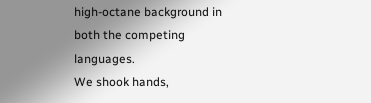high-octane background in both the competing languages.
We shook hands,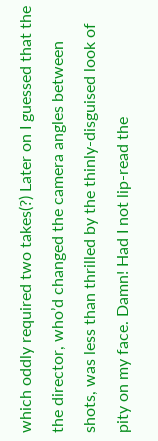which oddly required two takes(?) Later on I guessed that the the director, who’d changed the camera angles between shots, was less than thrilled by the thinly-disguised look of pity on my face. Damn! Had I not lip-read the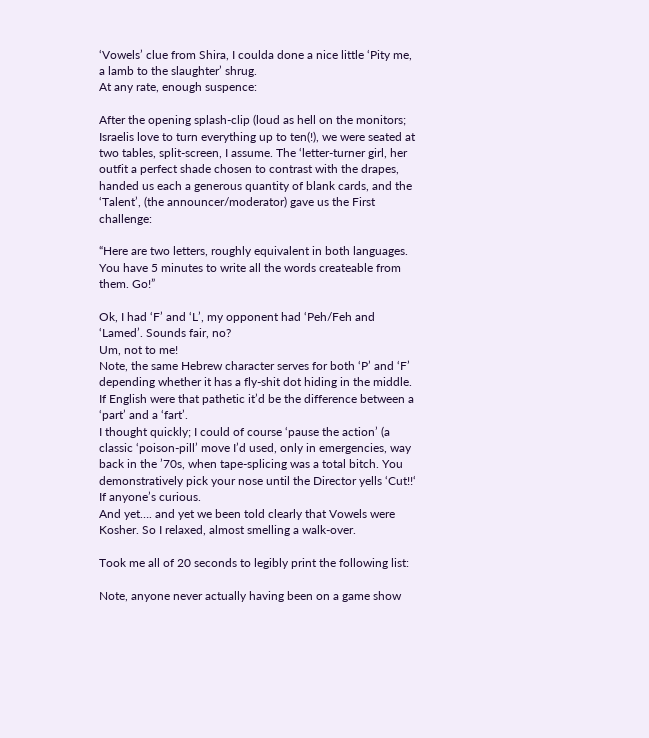‘Vowels’ clue from Shira, I coulda done a nice little ‘Pity me, a lamb to the slaughter’ shrug.
At any rate, enough suspence:

After the opening splash-clip (loud as hell on the monitors; Israelis love to turn everything up to ten(!), we were seated at two tables, split-screen, I assume. The ‘letter-turner girl, her outfit a perfect shade chosen to contrast with the drapes, handed us each a generous quantity of blank cards, and the ‘Talent’, (the announcer/moderator) gave us the First challenge:

“Here are two letters, roughly equivalent in both languages. You have 5 minutes to write all the words createable from them. Go!”

Ok, I had ‘F’ and ‘L’, my opponent had ‘Peh/Feh and ‘Lamed’. Sounds fair, no?
Um, not to me!
Note, the same Hebrew character serves for both ‘P’ and ‘F’ depending whether it has a fly-shit dot hiding in the middle. If English were that pathetic it’d be the difference between a ‘part’ and a ‘fart’.
I thought quickly; I could of course ‘pause the action’ (a classic ‘poison-pill’ move I’d used, only in emergencies, way back in the ’70s, when tape-splicing was a total bitch. You demonstratively pick your nose until the Director yells ‘Cut!!‘ If anyone’s curious.
And yet…. and yet we been told clearly that Vowels were Kosher. So I relaxed, almost smelling a walk-over.

Took me all of 20 seconds to legibly print the following list:

Note, anyone never actually having been on a game show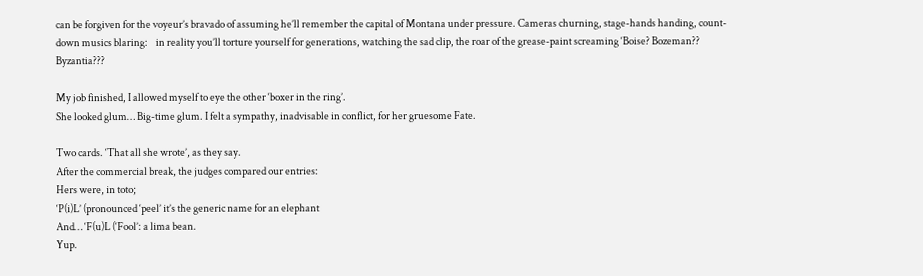can be forgiven for the voyeur’s bravado of assuming he’ll remember the capital of Montana under pressure. Cameras churning, stage-hands handing, count-down musics blaring:    in reality you’ll torture yourself for generations, watching the sad clip, the roar of the grease-paint screaming ‘Boise? Bozeman?? Byzantia???

My job finished, I allowed myself to eye the other ‘boxer in the ring’.
She looked glum… Big-time glum. I felt a sympathy, inadvisable in conflict, for her gruesome Fate.

Two cards. ‘That all she wrote’, as they say.
After the commercial break, the judges compared our entries:
Hers were, in toto;
‘P(i)L’ (pronounced ‘peel’ it’s the generic name for an elephant
And… ‘F(u)L (‘Fool’: a lima bean.
Yup.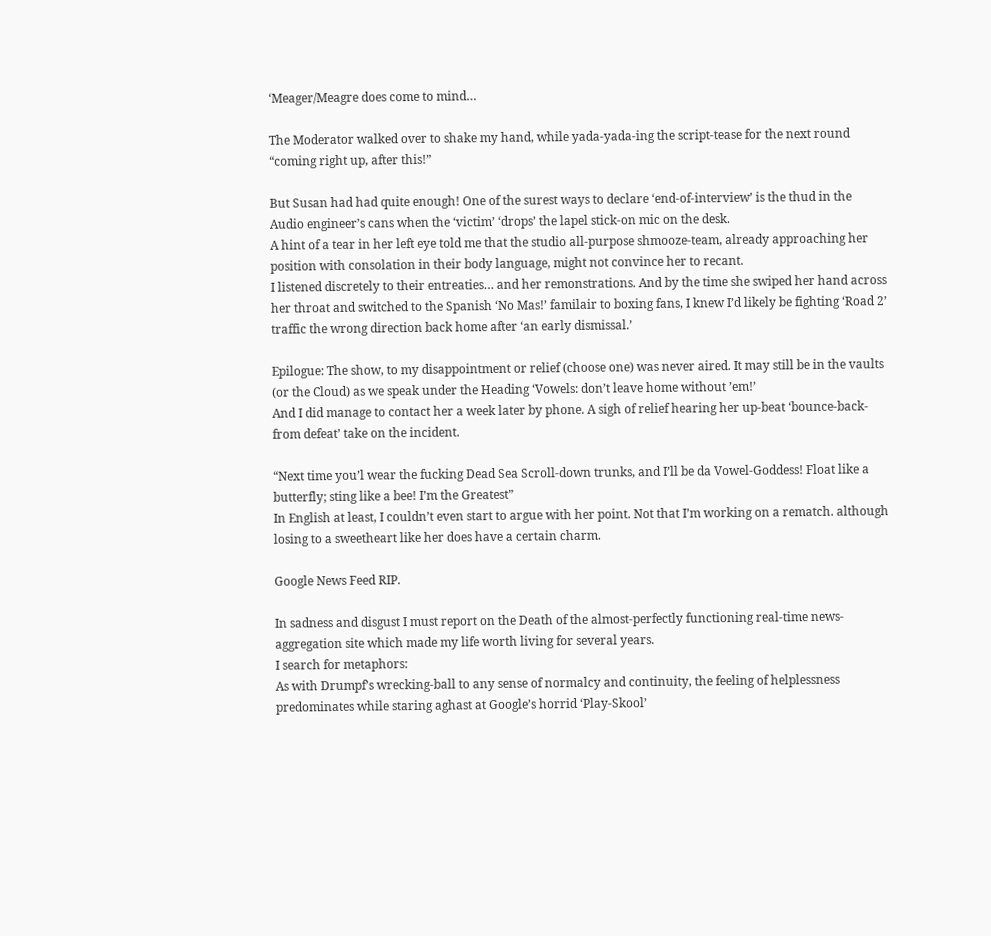‘Meager/Meagre does come to mind…

The Moderator walked over to shake my hand, while yada-yada-ing the script-tease for the next round “coming right up, after this!”

But Susan had had quite enough! One of the surest ways to declare ‘end-of-interview’ is the thud in the Audio engineer’s cans when the ‘victim’ ‘drops’ the lapel stick-on mic on the desk.
A hint of a tear in her left eye told me that the studio all-purpose shmooze-team, already approaching her position with consolation in their body language, might not convince her to recant.
I listened discretely to their entreaties… and her remonstrations. And by the time she swiped her hand across her throat and switched to the Spanish ‘No Mas!’ familair to boxing fans, I knew I’d likely be fighting ‘Road 2’ traffic the wrong direction back home after ‘an early dismissal.’

Epilogue: The show, to my disappointment or relief (choose one) was never aired. It may still be in the vaults (or the Cloud) as we speak under the Heading ‘Vowels: don’t leave home without ’em!’
And I did manage to contact her a week later by phone. A sigh of relief hearing her up-beat ‘bounce-back-from defeat’ take on the incident.

“Next time you’l wear the fucking Dead Sea Scroll-down trunks, and I’ll be da Vowel-Goddess! Float like a butterfly; sting like a bee! I’m the Greatest”
In English at least, I couldn’t even start to argue with her point. Not that I’m working on a rematch. although losing to a sweetheart like her does have a certain charm.

Google News Feed RIP.

In sadness and disgust I must report on the Death of the almost-perfectly functioning real-time news-aggregation site which made my life worth living for several years.
I search for metaphors:
As with Drumpf’s wrecking-ball to any sense of normalcy and continuity, the feeling of helplessness predominates while staring aghast at Google’s horrid ‘Play-Skool’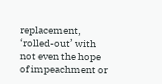replacement, ‘rolled-out’ with not even the hope of impeachment or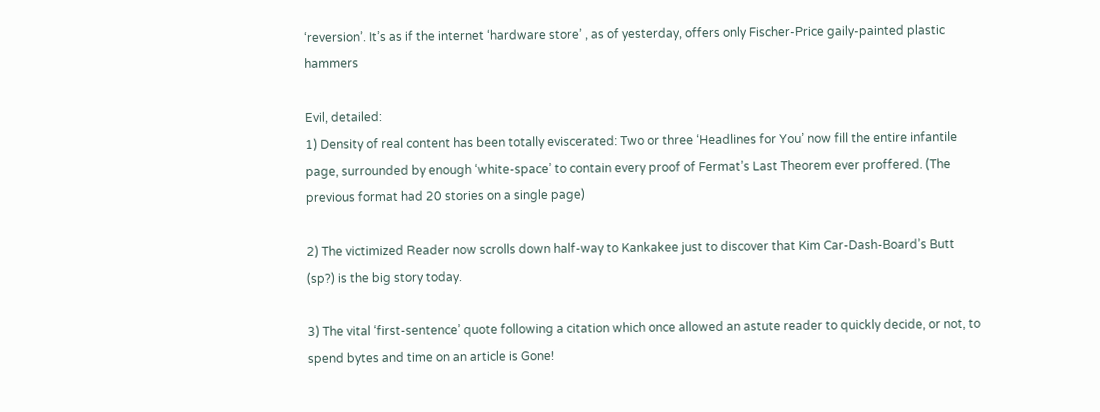‘reversion’. It’s as if the internet ‘hardware store’ , as of yesterday, offers only Fischer-Price gaily-painted plastic hammers

Evil, detailed:
1) Density of real content has been totally eviscerated: Two or three ‘Headlines for You’ now fill the entire infantile page, surrounded by enough ‘white-space’ to contain every proof of Fermat’s Last Theorem ever proffered. (The previous format had 20 stories on a single page)

2) The victimized Reader now scrolls down half-way to Kankakee just to discover that Kim Car-Dash-Board’s Butt (sp?) is the big story today.

3) The vital ‘first-sentence’ quote following a citation which once allowed an astute reader to quickly decide, or not, to spend bytes and time on an article is Gone!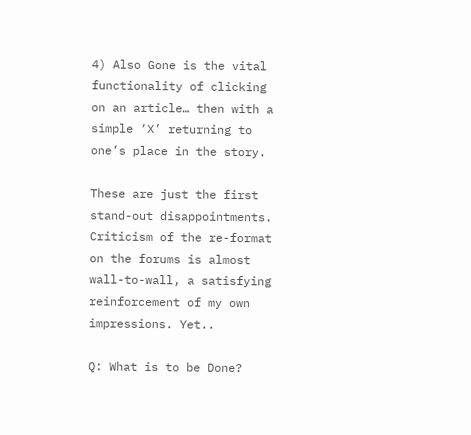4) Also Gone is the vital functionality of clicking on an article… then with a simple ‘X’ returning to one’s place in the story.

These are just the first stand-out disappointments. Criticism of the re-format on the forums is almost wall-to-wall, a satisfying reinforcement of my own impressions. Yet..

Q: What is to be Done?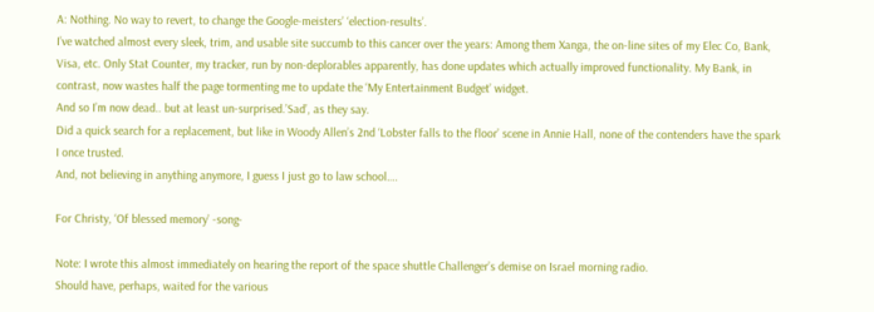A: Nothing. No way to revert, to change the Google-meisters’ ‘election-results’.
I’ve watched almost every sleek, trim, and usable site succumb to this cancer over the years: Among them Xanga, the on-line sites of my Elec Co, Bank, Visa, etc. Only Stat Counter, my tracker, run by non-deplorables apparently, has done updates which actually improved functionality. My Bank, in contrast, now wastes half the page tormenting me to update the ‘My Entertainment Budget’ widget.
And so I’m now dead.. but at least un-surprised.’Sad’, as they say.
Did a quick search for a replacement, but like in Woody Allen’s 2nd ‘Lobster falls to the floor’ scene in Annie Hall, none of the contenders have the spark I once trusted.
And, not believing in anything anymore, I guess I just go to law school….

For Christy, ‘Of blessed memory’ -song-

Note: I wrote this almost immediately on hearing the report of the space shuttle Challenger’s demise on Israel morning radio.
Should have, perhaps, waited for the various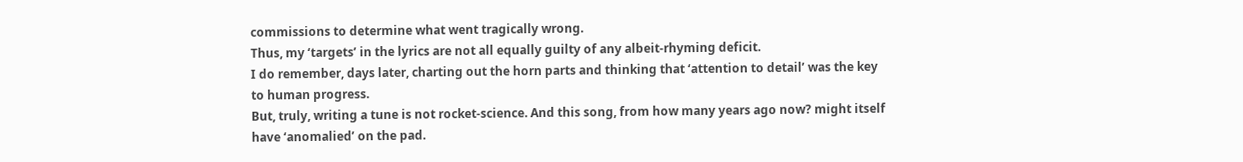commissions to determine what went tragically wrong.
Thus, my ‘targets’ in the lyrics are not all equally guilty of any albeit-rhyming deficit.
I do remember, days later, charting out the horn parts and thinking that ‘attention to detail’ was the key to human progress.
But, truly, writing a tune is not rocket-science. And this song, from how many years ago now? might itself have ‘anomalied’ on the pad.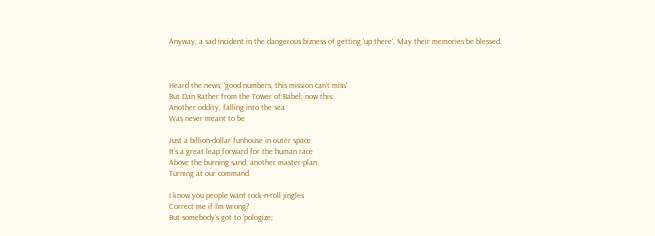Anyway, a sad incident in the dangerous bizness of getting ‘up there’. May their memories be blessed.



Heard the news; ‘good numbers, this mission can’t miss’
But Dan Rather from the Tower of Babel; now this:
Another oddity, falling into the sea
Was never meant to be

Just a billion-dollar funhouse in outer space
It’s a great leap forward for the human race
Above the burning sand, another master-plan
Turning at our command

I know you people want rock-n-roll jingles
Correct me if I’m wrong?
But somebody’s got to ‘pologize;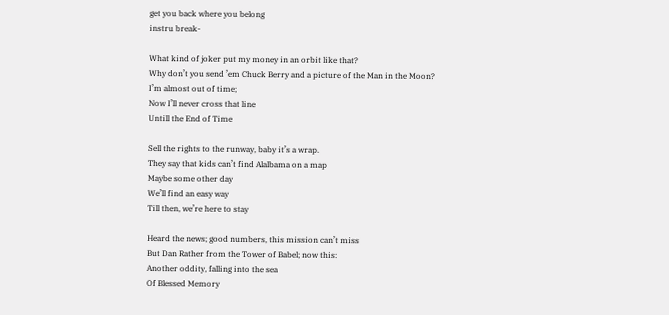get you back where you belong
instru break-

What kind of joker put my money in an orbit like that?
Why don’t you send ’em Chuck Berry and a picture of the Man in the Moon?
I’m almost out of time;
Now I’ll never cross that line
Untill the End of Time

Sell the rights to the runway, baby it’s a wrap.
They say that kids can’t find Alalbama on a map
Maybe some other day
We’ll find an easy way
Till then, we’re here to stay

Heard the news; good numbers, this mission can’t miss
But Dan Rather from the Tower of Babel; now this:
Another oddity, falling into the sea
Of Blessed Memory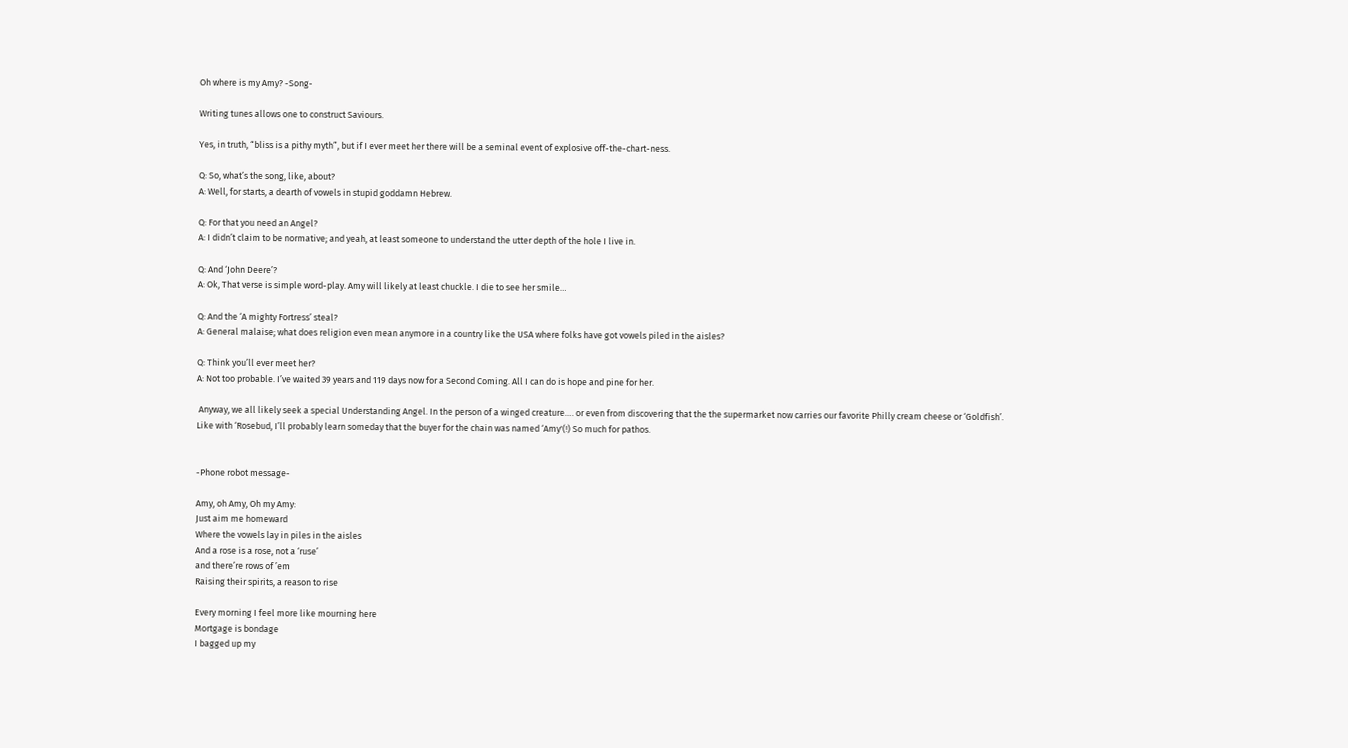Oh where is my Amy? -Song-

Writing tunes allows one to construct Saviours.

Yes, in truth, “bliss is a pithy myth”, but if I ever meet her there will be a seminal event of explosive off-the-chart-ness.

Q: So, what’s the song, like, about?
A: Well, for starts, a dearth of vowels in stupid goddamn Hebrew.

Q: For that you need an Angel?
A: I didn’t claim to be normative; and yeah, at least someone to understand the utter depth of the hole I live in.

Q: And ‘John Deere’?
A: Ok, That verse is simple word-play. Amy will likely at least chuckle. I die to see her smile…

Q: And the ‘A mighty Fortress’ steal?
A: General malaise; what does religion even mean anymore in a country like the USA where folks have got vowels piled in the aisles?

Q: Think you’ll ever meet her?
A: Not too probable. I’ve waited 39 years and 119 days now for a Second Coming. All I can do is hope and pine for her.

 Anyway, we all likely seek a special Understanding Angel. In the person of a winged creature…. or even from discovering that the the supermarket now carries our favorite Philly cream cheese or ‘Goldfish’.
Like with ‘Rosebud, I’ll probably learn someday that the buyer for the chain was named ‘Amy'(!) So much for pathos.


-Phone robot message-

Amy, oh Amy, Oh my Amy:
Just aim me homeward
Where the vowels lay in piles in the aisles
And a rose is a rose, not a ‘ruse’
and there’re rows of ’em
Raising their spirits, a reason to rise

Every morning I feel more like mourning here
Mortgage is bondage
I bagged up my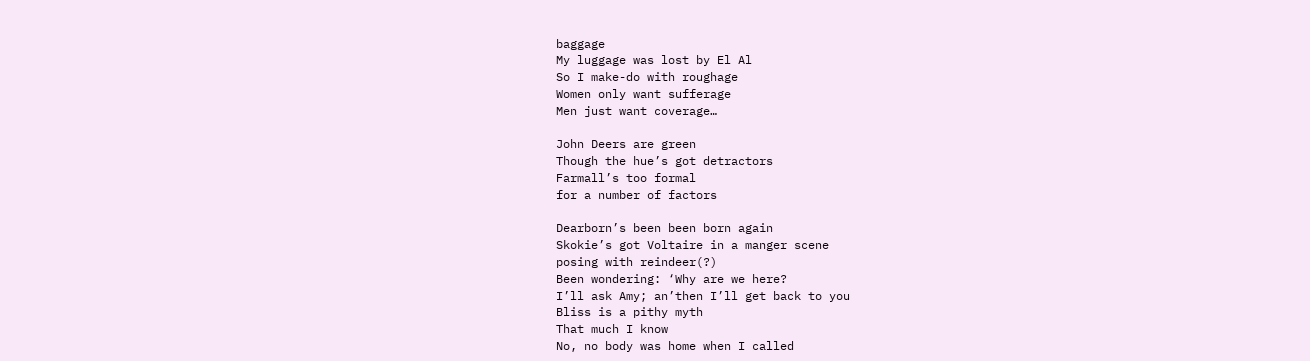baggage
My luggage was lost by El Al
So I make-do with roughage
Women only want sufferage
Men just want coverage…

John Deers are green
Though the hue’s got detractors
Farmall’s too formal
for a number of factors

Dearborn’s been been born again
Skokie’s got Voltaire in a manger scene
posing with reindeer(?)
Been wondering: ‘Why are we here?
I’ll ask Amy; an’then I’ll get back to you
Bliss is a pithy myth
That much I know
No, no body was home when I called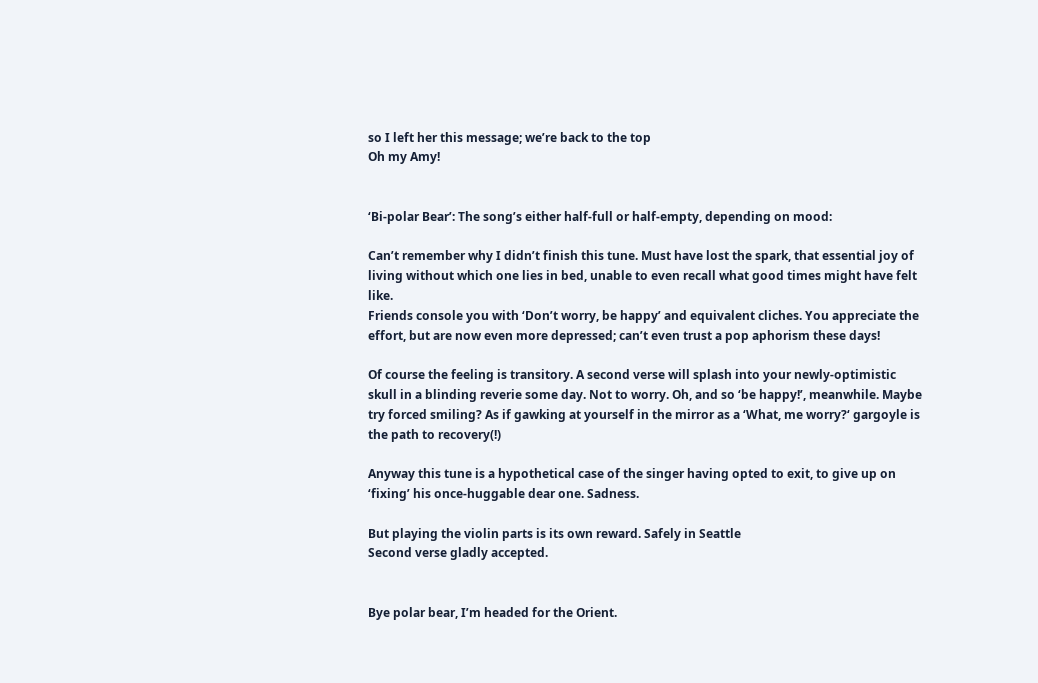so I left her this message; we’re back to the top
Oh my Amy!


‘Bi-polar Bear’: The song’s either half-full or half-empty, depending on mood:

Can’t remember why I didn’t finish this tune. Must have lost the spark, that essential joy of living without which one lies in bed, unable to even recall what good times might have felt like.
Friends console you with ‘Don’t worry, be happy’ and equivalent cliches. You appreciate the effort, but are now even more depressed; can’t even trust a pop aphorism these days!

Of course the feeling is transitory. A second verse will splash into your newly-optimistic skull in a blinding reverie some day. Not to worry. Oh, and so ‘be happy!’, meanwhile. Maybe try forced smiling? As if gawking at yourself in the mirror as a ‘What, me worry?‘ gargoyle is the path to recovery(!)

Anyway this tune is a hypothetical case of the singer having opted to exit, to give up on ‘fixing’ his once-huggable dear one. Sadness.

But playing the violin parts is its own reward. Safely in Seattle
Second verse gladly accepted.


Bye polar bear, I’m headed for the Orient.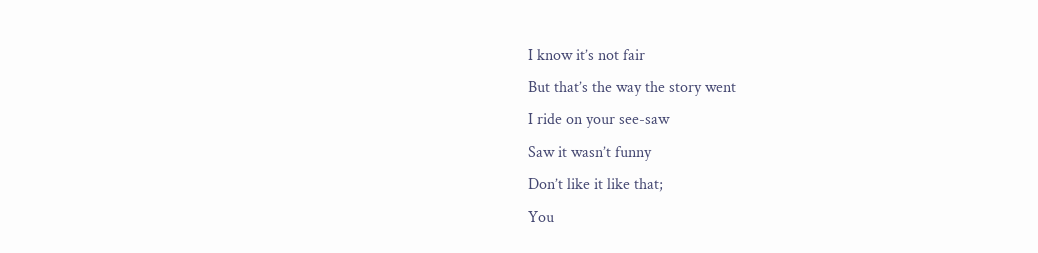I know it’s not fair
But that’s the way the story went
I ride on your see-saw
Saw it wasn’t funny
Don’t like it like that;
You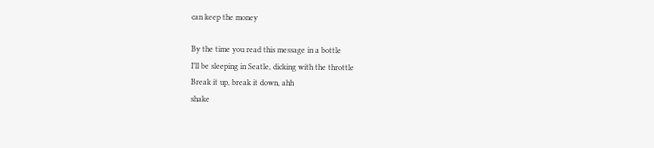can keep the money

By the time you read this message in a bottle
I’ll be sleeping in Seatle, dicking with the throttle
Break it up, break it down, ahh
shake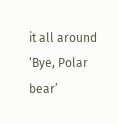it all around
‘Bye, Polar bear’